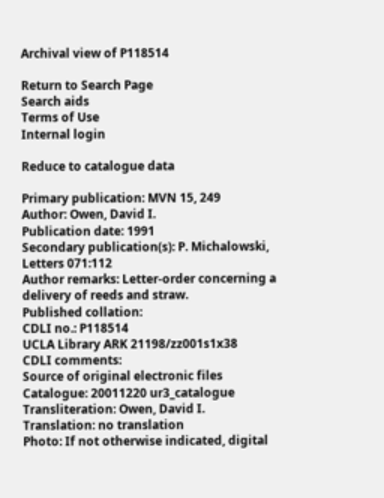Archival view of P118514

Return to Search Page
Search aids
Terms of Use
Internal login

Reduce to catalogue data

Primary publication: MVN 15, 249
Author: Owen, David I.
Publication date: 1991
Secondary publication(s): P. Michalowski, Letters 071:112
Author remarks: Letter-order concerning a delivery of reeds and straw.
Published collation:
CDLI no.: P118514
UCLA Library ARK 21198/zz001s1x38
CDLI comments:
Source of original electronic files
Catalogue: 20011220 ur3_catalogue
Transliteration: Owen, David I.
Translation: no translation
Photo: If not otherwise indicated, digital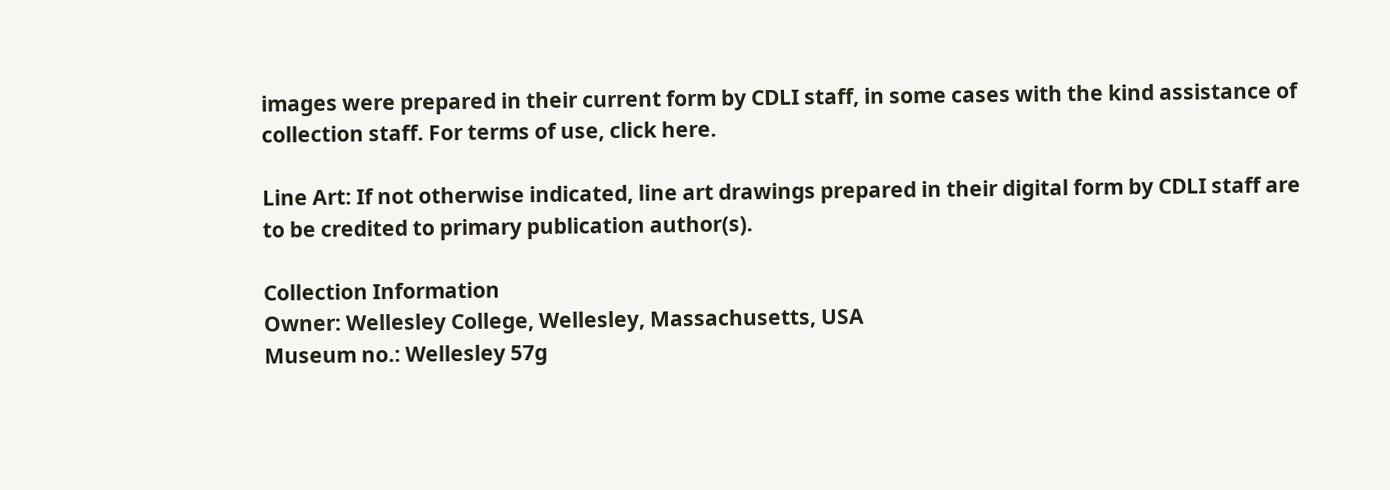images were prepared in their current form by CDLI staff, in some cases with the kind assistance of collection staff. For terms of use, click here.

Line Art: If not otherwise indicated, line art drawings prepared in their digital form by CDLI staff are to be credited to primary publication author(s).

Collection Information
Owner: Wellesley College, Wellesley, Massachusetts, USA
Museum no.: Wellesley 57g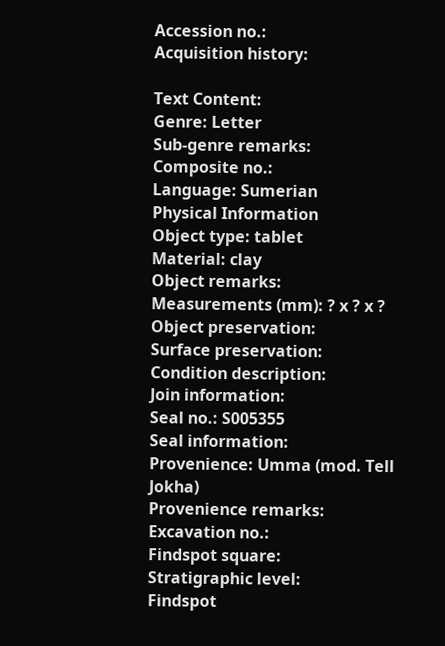Accession no.:
Acquisition history:

Text Content:
Genre: Letter
Sub-genre remarks:
Composite no.:
Language: Sumerian
Physical Information
Object type: tablet
Material: clay
Object remarks:
Measurements (mm): ? x ? x ?
Object preservation:
Surface preservation:
Condition description:
Join information:
Seal no.: S005355
Seal information:
Provenience: Umma (mod. Tell Jokha)
Provenience remarks:
Excavation no.:
Findspot square:
Stratigraphic level:
Findspot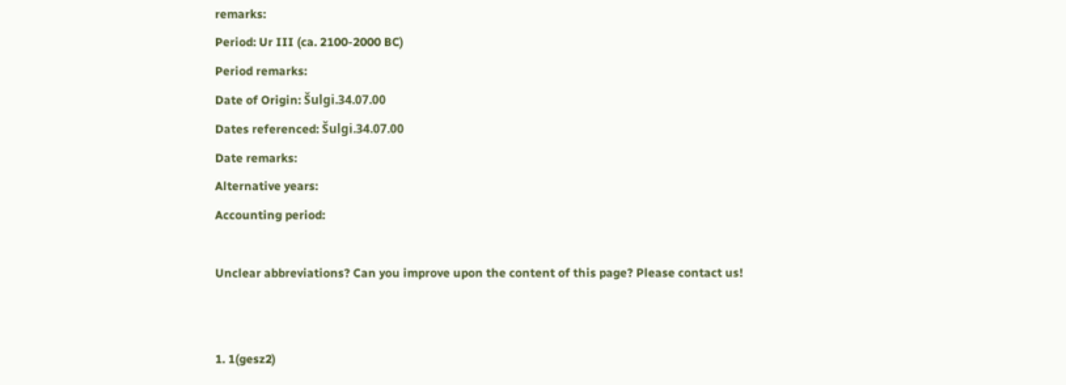remarks:
Period: Ur III (ca. 2100-2000 BC)
Period remarks:
Date of Origin: Šulgi.34.07.00
Dates referenced: Šulgi.34.07.00
Date remarks:
Alternative years:
Accounting period:

Unclear abbreviations? Can you improve upon the content of this page? Please contact us!


1. 1(gesz2)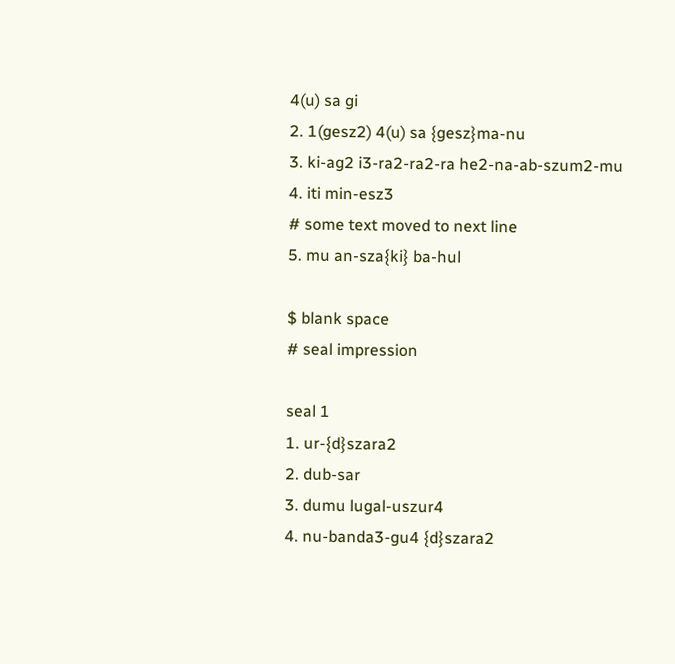4(u) sa gi
2. 1(gesz2) 4(u) sa {gesz}ma-nu
3. ki-ag2 i3-ra2-ra2-ra he2-na-ab-szum2-mu
4. iti min-esz3
# some text moved to next line
5. mu an-sza{ki} ba-hul

$ blank space
# seal impression

seal 1
1. ur-{d}szara2
2. dub-sar
3. dumu lugal-uszur4
4. nu-banda3-gu4 {d}szara2